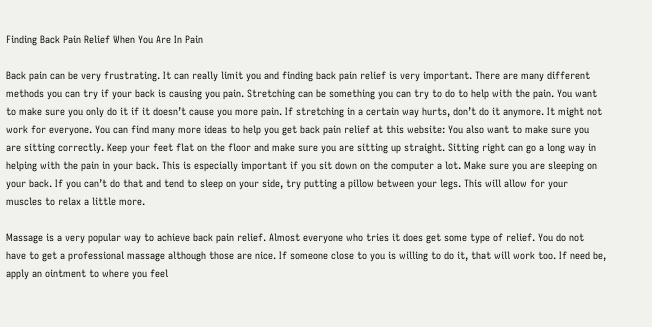Finding Back Pain Relief When You Are In Pain

Back pain can be very frustrating. It can really limit you and finding back pain relief is very important. There are many different methods you can try if your back is causing you pain. Stretching can be something you can try to do to help with the pain. You want to make sure you only do it if it doesn’t cause you more pain. If stretching in a certain way hurts, don’t do it anymore. It might not work for everyone. You can find many more ideas to help you get back pain relief at this website: You also want to make sure you are sitting correctly. Keep your feet flat on the floor and make sure you are sitting up straight. Sitting right can go a long way in helping with the pain in your back. This is especially important if you sit down on the computer a lot. Make sure you are sleeping on your back. If you can’t do that and tend to sleep on your side, try putting a pillow between your legs. This will allow for your muscles to relax a little more.

Massage is a very popular way to achieve back pain relief. Almost everyone who tries it does get some type of relief. You do not have to get a professional massage although those are nice. If someone close to you is willing to do it, that will work too. If need be, apply an ointment to where you feel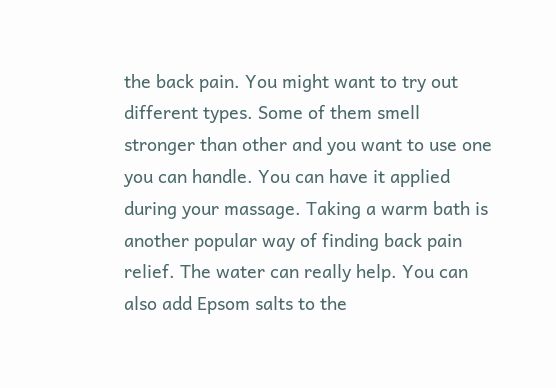the back pain. You might want to try out different types. Some of them smell stronger than other and you want to use one you can handle. You can have it applied during your massage. Taking a warm bath is another popular way of finding back pain relief. The water can really help. You can also add Epsom salts to the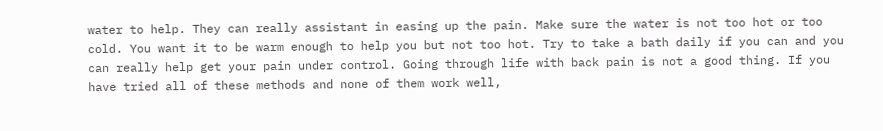water to help. They can really assistant in easing up the pain. Make sure the water is not too hot or too cold. You want it to be warm enough to help you but not too hot. Try to take a bath daily if you can and you can really help get your pain under control. Going through life with back pain is not a good thing. If you have tried all of these methods and none of them work well,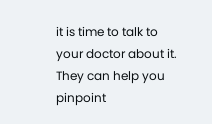it is time to talk to your doctor about it. They can help you pinpoint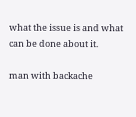what the issue is and what can be done about it.

man with backache